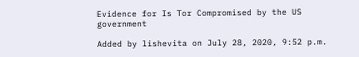Evidence for Is Tor Compromised by the US government

Added by lishevita on July 28, 2020, 9:52 p.m.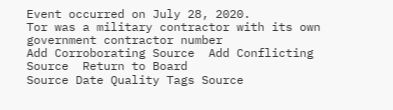Event occurred on July 28, 2020.
Tor was a military contractor with its own government contractor number
Add Corroborating Source  Add Conflicting Source  Return to Board
Source Date Quality Tags Source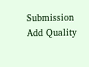Submission Add Quality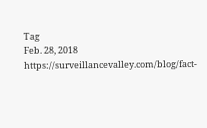Tag
Feb. 28, 2018 https://surveillancevalley.com/blog/fact-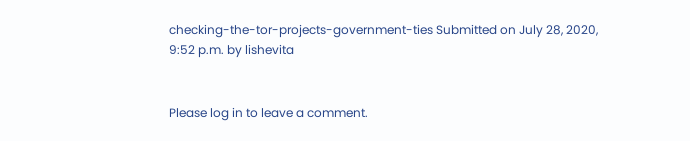checking-the-tor-projects-government-ties Submitted on July 28, 2020, 9:52 p.m. by lishevita


Please log in to leave a comment.